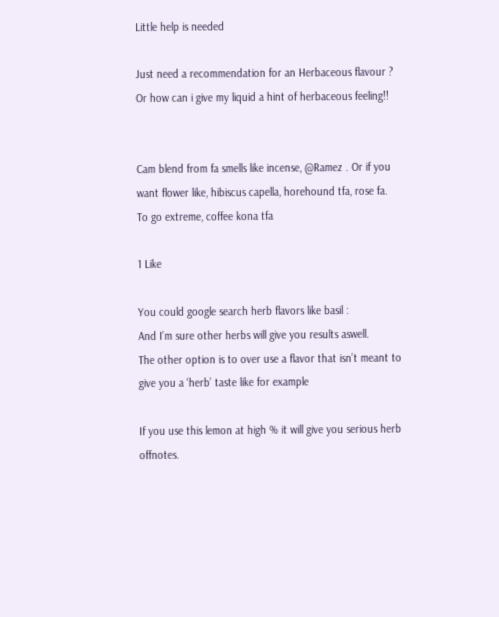Little help is needed

Just need a recommendation for an Herbaceous flavour ? Or how can i give my liquid a hint of herbaceous feeling!!


Cam blend from fa smells like incense, @Ramez . Or if you want flower like, hibiscus capella, horehound tfa, rose fa. To go extreme, coffee kona tfa

1 Like

You could google search herb flavors like basil :
And I’m sure other herbs will give you results aswell.
The other option is to over use a flavor that isn’t meant to give you a ‘herb’ taste like for example

If you use this lemon at high % it will give you serious herb offnotes.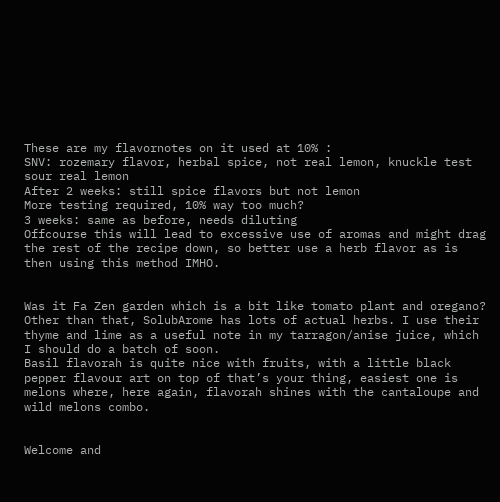These are my flavornotes on it used at 10% :
SNV: rozemary flavor, herbal spice, not real lemon, knuckle test sour real lemon
After 2 weeks: still spice flavors but not lemon
More testing required, 10% way too much?
3 weeks: same as before, needs diluting
Offcourse this will lead to excessive use of aromas and might drag the rest of the recipe down, so better use a herb flavor as is then using this method IMHO.


Was it Fa Zen garden which is a bit like tomato plant and oregano?
Other than that, SolubArome has lots of actual herbs. I use their thyme and lime as a useful note in my tarragon/anise juice, which I should do a batch of soon.
Basil flavorah is quite nice with fruits, with a little black pepper flavour art on top of that’s your thing, easiest one is melons where, here again, flavorah shines with the cantaloupe and wild melons combo.


Welcome and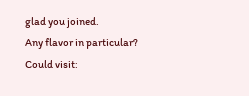glad you joined.
Any flavor in particular?
Could visit: